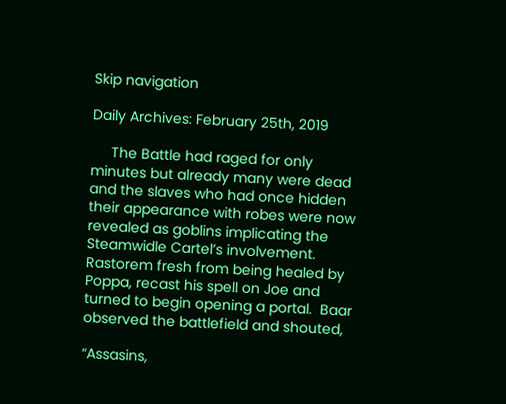Skip navigation

Daily Archives: February 25th, 2019

     The Battle had raged for only minutes but already many were dead and the slaves who had once hidden their appearance with robes were now revealed as goblins implicating the Steamwidle Cartel’s involvement.  Rastorem fresh from being healed by Poppa, recast his spell on Joe and turned to begin opening a portal.  Baar observed the battlefield and shouted,

“Assasins,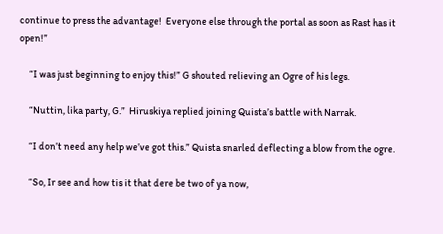continue to press the advantage!  Everyone else through the portal as soon as Rast has it open!”

     “I was just beginning to enjoy this!” G shouted relieving an Ogre of his legs.

     “Nuttin, lika party, G.”  Hiruskiya replied joining Quista’s battle with Narrak.

     “I don’t need any help we’ve got this.” Quista snarled deflecting a blow from the ogre.

     “So, Ir see and how tis it that dere be two of ya now,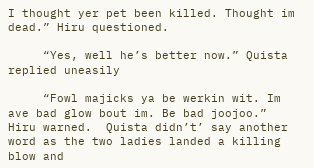I thought yer pet been killed. Thought im dead.” Hiru questioned.

     “Yes, well he’s better now.” Quista replied uneasily

     “Fowl majicks ya be werkin wit. Im ave bad glow bout im. Be bad joojoo.”  Hiru warned.  Quista didn’t’ say another word as the two ladies landed a killing blow and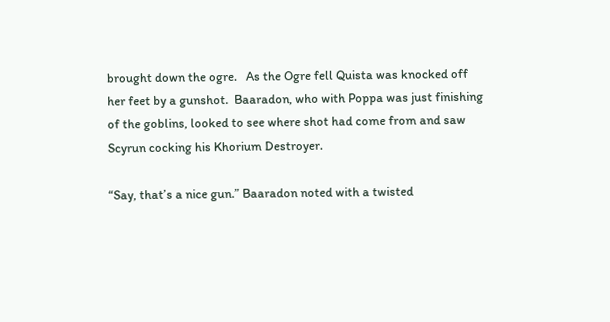brought down the ogre.   As the Ogre fell Quista was knocked off her feet by a gunshot.  Baaradon, who with Poppa was just finishing of the goblins, looked to see where shot had come from and saw Scyrun cocking his Khorium Destroyer.

“Say, that’s a nice gun.” Baaradon noted with a twisted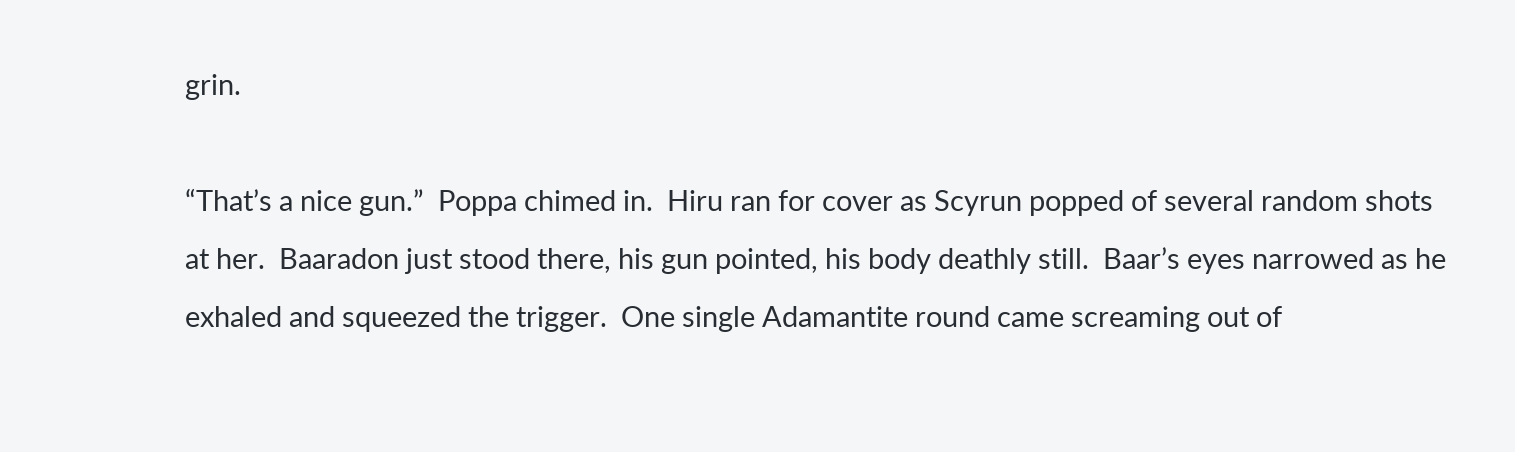grin.

“That’s a nice gun.”  Poppa chimed in.  Hiru ran for cover as Scyrun popped of several random shots at her.  Baaradon just stood there, his gun pointed, his body deathly still.  Baar’s eyes narrowed as he exhaled and squeezed the trigger.  One single Adamantite round came screaming out of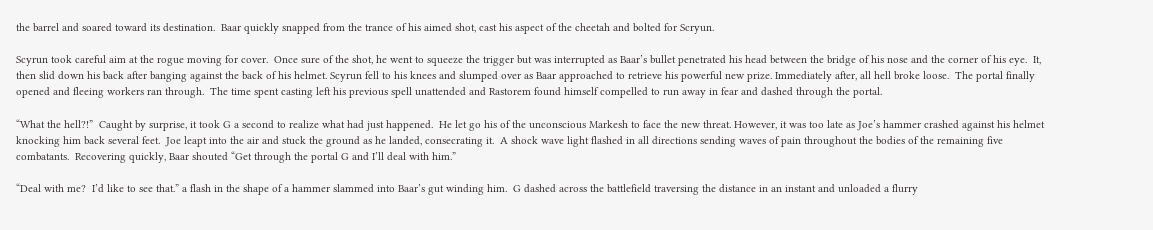the barrel and soared toward its destination.  Baar quickly snapped from the trance of his aimed shot, cast his aspect of the cheetah and bolted for Scryun.

Scyrun took careful aim at the rogue moving for cover.  Once sure of the shot, he went to squeeze the trigger but was interrupted as Baar’s bullet penetrated his head between the bridge of his nose and the corner of his eye.  It, then slid down his back after banging against the back of his helmet. Scyrun fell to his knees and slumped over as Baar approached to retrieve his powerful new prize. Immediately after, all hell broke loose.  The portal finally opened and fleeing workers ran through.  The time spent casting left his previous spell unattended and Rastorem found himself compelled to run away in fear and dashed through the portal.

“What the hell?!”  Caught by surprise, it took G a second to realize what had just happened.  He let go his of the unconscious Markesh to face the new threat. However, it was too late as Joe’s hammer crashed against his helmet knocking him back several feet.  Joe leapt into the air and stuck the ground as he landed, consecrating it.  A shock wave light flashed in all directions sending waves of pain throughout the bodies of the remaining five combatants.  Recovering quickly, Baar shouted “Get through the portal G and I’ll deal with him.”

“Deal with me?  I’d like to see that.” a flash in the shape of a hammer slammed into Baar’s gut winding him.  G dashed across the battlefield traversing the distance in an instant and unloaded a flurry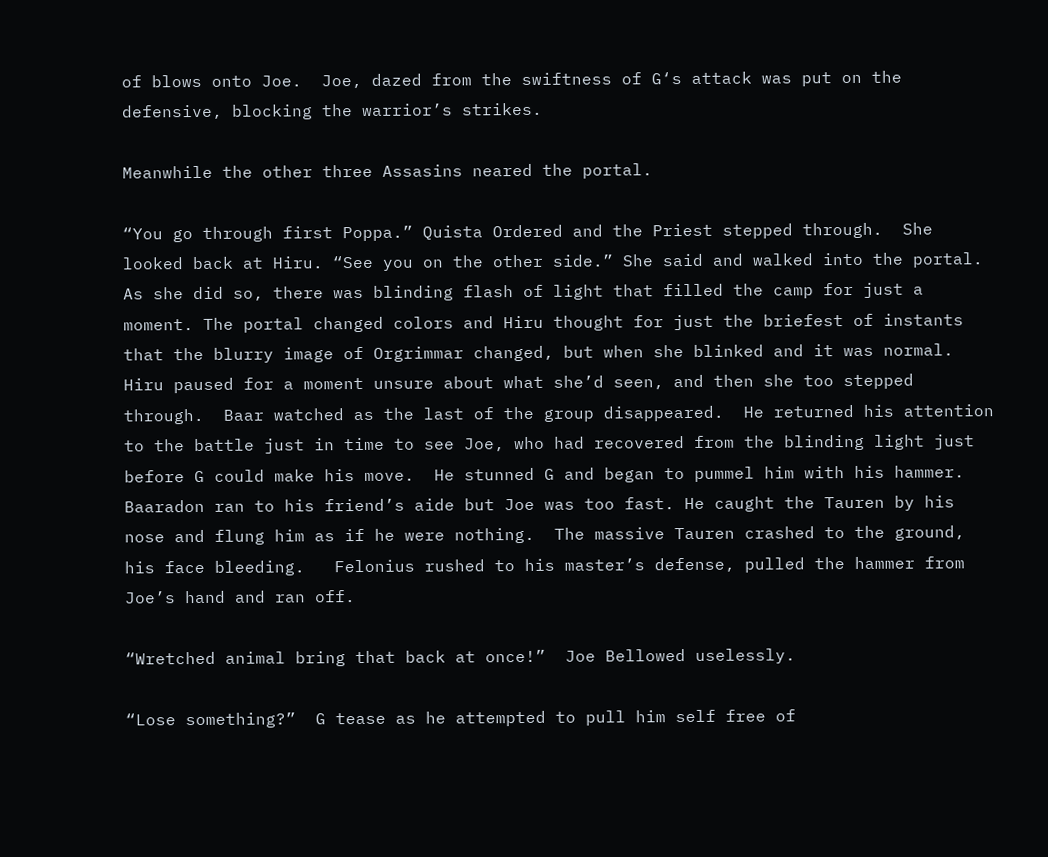of blows onto Joe.  Joe, dazed from the swiftness of G‘s attack was put on the defensive, blocking the warrior’s strikes.

Meanwhile the other three Assasins neared the portal.

“You go through first Poppa.” Quista Ordered and the Priest stepped through.  She looked back at Hiru. “See you on the other side.” She said and walked into the portal.  As she did so, there was blinding flash of light that filled the camp for just a moment. The portal changed colors and Hiru thought for just the briefest of instants that the blurry image of Orgrimmar changed, but when she blinked and it was normal.  Hiru paused for a moment unsure about what she’d seen, and then she too stepped through.  Baar watched as the last of the group disappeared.  He returned his attention to the battle just in time to see Joe, who had recovered from the blinding light just before G could make his move.  He stunned G and began to pummel him with his hammer.  Baaradon ran to his friend’s aide but Joe was too fast. He caught the Tauren by his nose and flung him as if he were nothing.  The massive Tauren crashed to the ground, his face bleeding.   Felonius rushed to his master’s defense, pulled the hammer from Joe’s hand and ran off.

“Wretched animal bring that back at once!”  Joe Bellowed uselessly.

“Lose something?”  G tease as he attempted to pull him self free of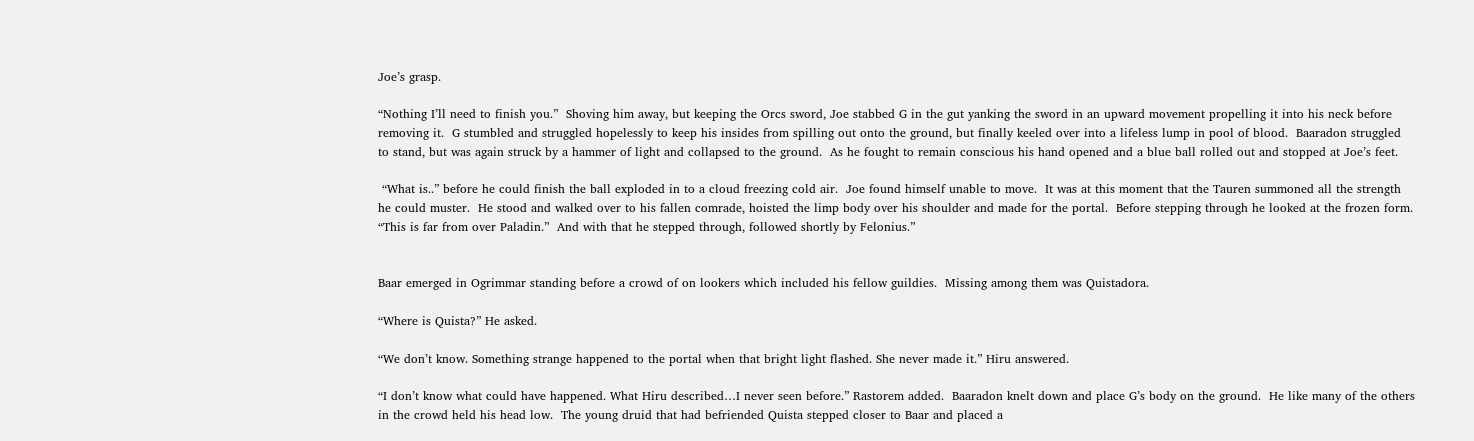Joe’s grasp.

“Nothing I’ll need to finish you.”  Shoving him away, but keeping the Orcs sword, Joe stabbed G in the gut yanking the sword in an upward movement propelling it into his neck before removing it.  G stumbled and struggled hopelessly to keep his insides from spilling out onto the ground, but finally keeled over into a lifeless lump in pool of blood.  Baaradon struggled to stand, but was again struck by a hammer of light and collapsed to the ground.  As he fought to remain conscious his hand opened and a blue ball rolled out and stopped at Joe’s feet.

 “What is..” before he could finish the ball exploded in to a cloud freezing cold air.  Joe found himself unable to move.  It was at this moment that the Tauren summoned all the strength he could muster.  He stood and walked over to his fallen comrade, hoisted the limp body over his shoulder and made for the portal.  Before stepping through he looked at the frozen form.  “This is far from over Paladin.”  And with that he stepped through, followed shortly by Felonius.”


Baar emerged in Ogrimmar standing before a crowd of on lookers which included his fellow guildies.  Missing among them was Quistadora.

“Where is Quista?” He asked.

“We don’t know. Something strange happened to the portal when that bright light flashed. She never made it.” Hiru answered.

“I don’t know what could have happened. What Hiru described…I never seen before.” Rastorem added.  Baaradon knelt down and place G’s body on the ground.  He like many of the others in the crowd held his head low.  The young druid that had befriended Quista stepped closer to Baar and placed a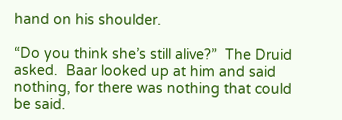hand on his shoulder.

“Do you think she’s still alive?”  The Druid asked.  Baar looked up at him and said nothing, for there was nothing that could be said.